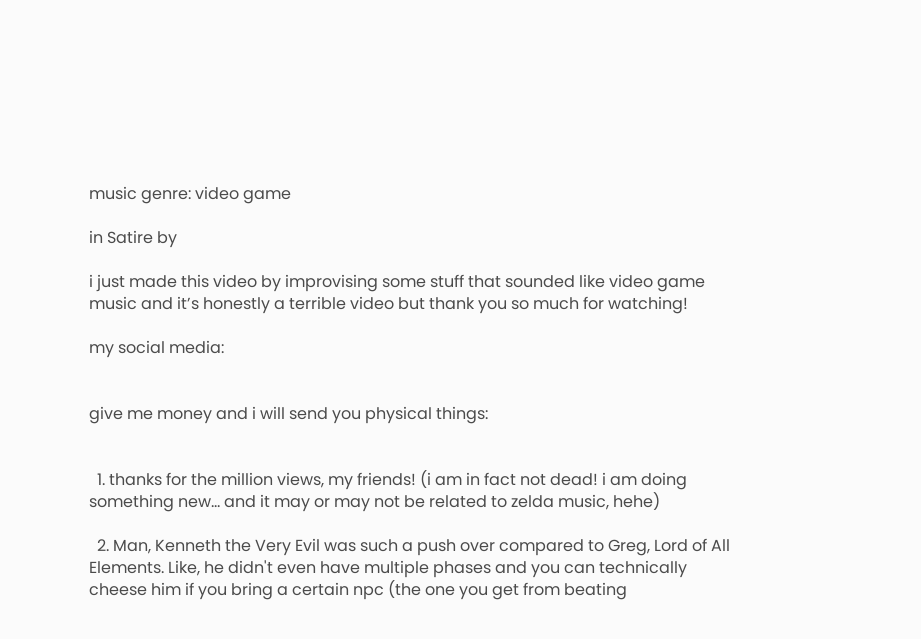music genre: video game

in Satire by

i just made this video by improvising some stuff that sounded like video game music and it’s honestly a terrible video but thank you so much for watching!

my social media:


give me money and i will send you physical things:


  1. thanks for the million views, my friends! (i am in fact not dead! i am doing something new… and it may or may not be related to zelda music, hehe)

  2. Man, Kenneth the Very Evil was such a push over compared to Greg, Lord of All Elements. Like, he didn't even have multiple phases and you can technically cheese him if you bring a certain npc (the one you get from beating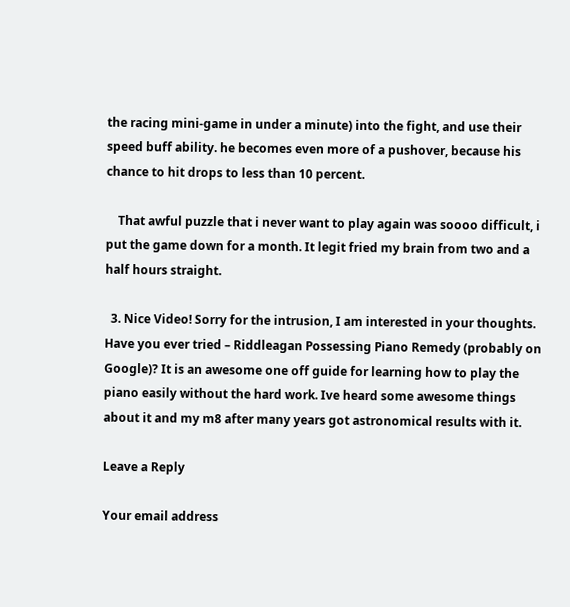the racing mini-game in under a minute) into the fight, and use their speed buff ability. he becomes even more of a pushover, because his chance to hit drops to less than 10 percent.

    That awful puzzle that i never want to play again was soooo difficult, i put the game down for a month. It legit fried my brain from two and a half hours straight.

  3. Nice Video! Sorry for the intrusion, I am interested in your thoughts. Have you ever tried – Riddleagan Possessing Piano Remedy (probably on Google)? It is an awesome one off guide for learning how to play the piano easily without the hard work. Ive heard some awesome things about it and my m8 after many years got astronomical results with it.

Leave a Reply

Your email address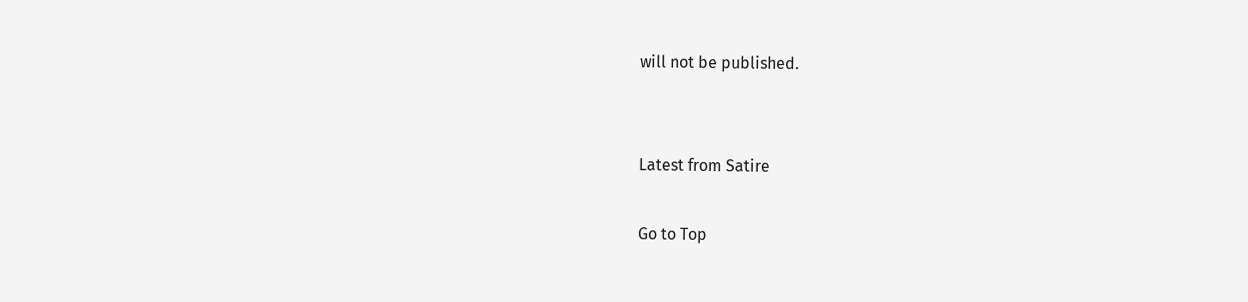will not be published.


Latest from Satire

Go to Top